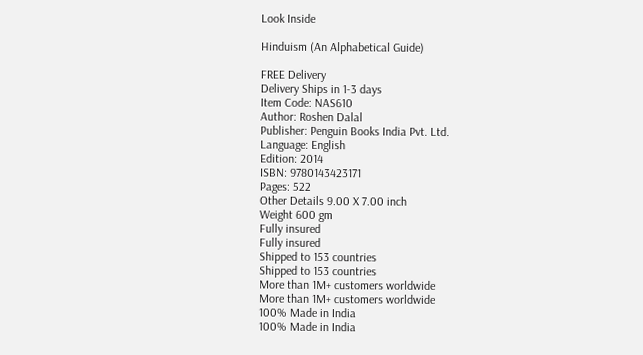Look Inside

Hinduism (An Alphabetical Guide)

FREE Delivery
Delivery Ships in 1-3 days
Item Code: NAS610
Author: Roshen Dalal
Publisher: Penguin Books India Pvt. Ltd.
Language: English
Edition: 2014
ISBN: 9780143423171
Pages: 522
Other Details 9.00 X 7.00 inch
Weight 600 gm
Fully insured
Fully insured
Shipped to 153 countries
Shipped to 153 countries
More than 1M+ customers worldwide
More than 1M+ customers worldwide
100% Made in India
100% Made in India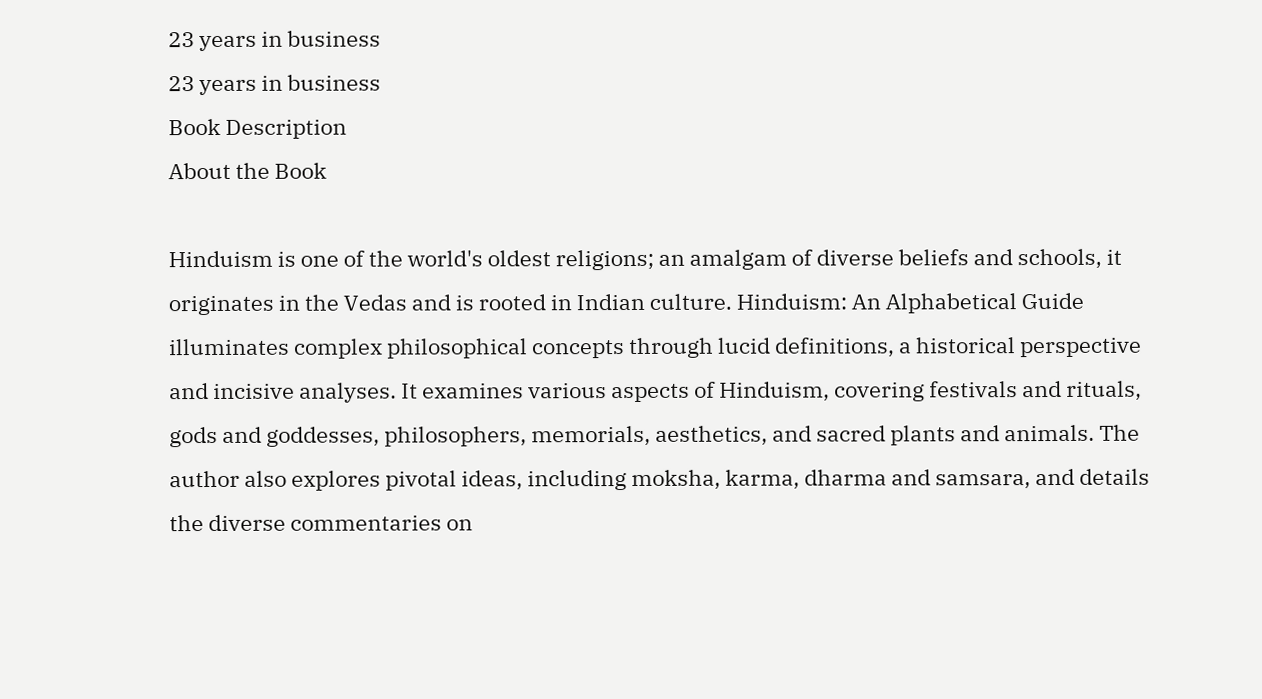23 years in business
23 years in business
Book Description
About the Book

Hinduism is one of the world's oldest religions; an amalgam of diverse beliefs and schools, it originates in the Vedas and is rooted in Indian culture. Hinduism: An Alphabetical Guide illuminates complex philosophical concepts through lucid definitions, a historical perspective and incisive analyses. It examines various aspects of Hinduism, covering festivals and rituals, gods and goddesses, philosophers, memorials, aesthetics, and sacred plants and animals. The author also explores pivotal ideas, including moksha, karma, dharma and samsara, and details the diverse commentaries on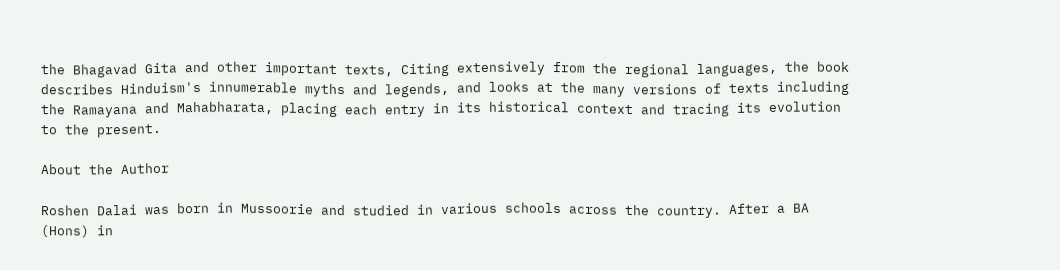the Bhagavad Gita and other important texts, Citing extensively from the regional languages, the book describes Hinduism's innumerable myths and legends, and looks at the many versions of texts including the Ramayana and Mahabharata, placing each entry in its historical context and tracing its evolution to the present.

About the Author

Roshen Dalai was born in Mussoorie and studied in various schools across the country. After a BA (Hons) in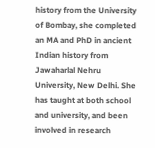history from the University of Bombay, she completed an MA and PhD in ancient Indian history from Jawaharlal Nehru University, New Delhi. She has taught at both school and university, and been involved in research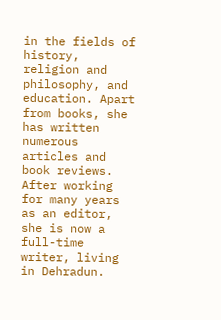in the fields of history, religion and philosophy, and education. Apart from books, she has written numerous articles and book reviews. After working for many years as an editor, she is now a full-time writer, living in Dehradun.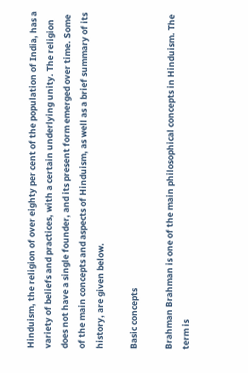Hinduism, the religion of over eighty per cent of the population of India, has a variety of beliefs and practices, with a certain underlying unity. The religion does not have a single founder, and its present form emerged over time. Some of the main concepts and aspects of Hinduism, as well as a brief summary of its history, are given below.

Basic concepts

Brahman Brahman is one of the main philosophical concepts in Hinduism. The term is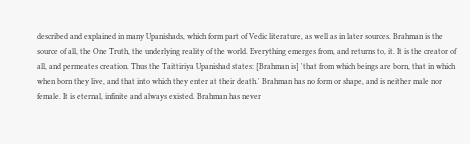described and explained in many Upanishads, which form part of Vedic literature, as well as in later sources. Brahman is the source of all, the One Truth, the underlying reality of the world. Everything emerges from, and returns to, it. It is the creator of all, and permeates creation. Thus the Taittiriya Upanishad states: [Brahman is] 'that from which beings are born, that in which when born they live, and that into which they enter at their death.' Brahman has no form or shape, and is neither male nor female. It is eternal, infinite and always existed. Brahman has never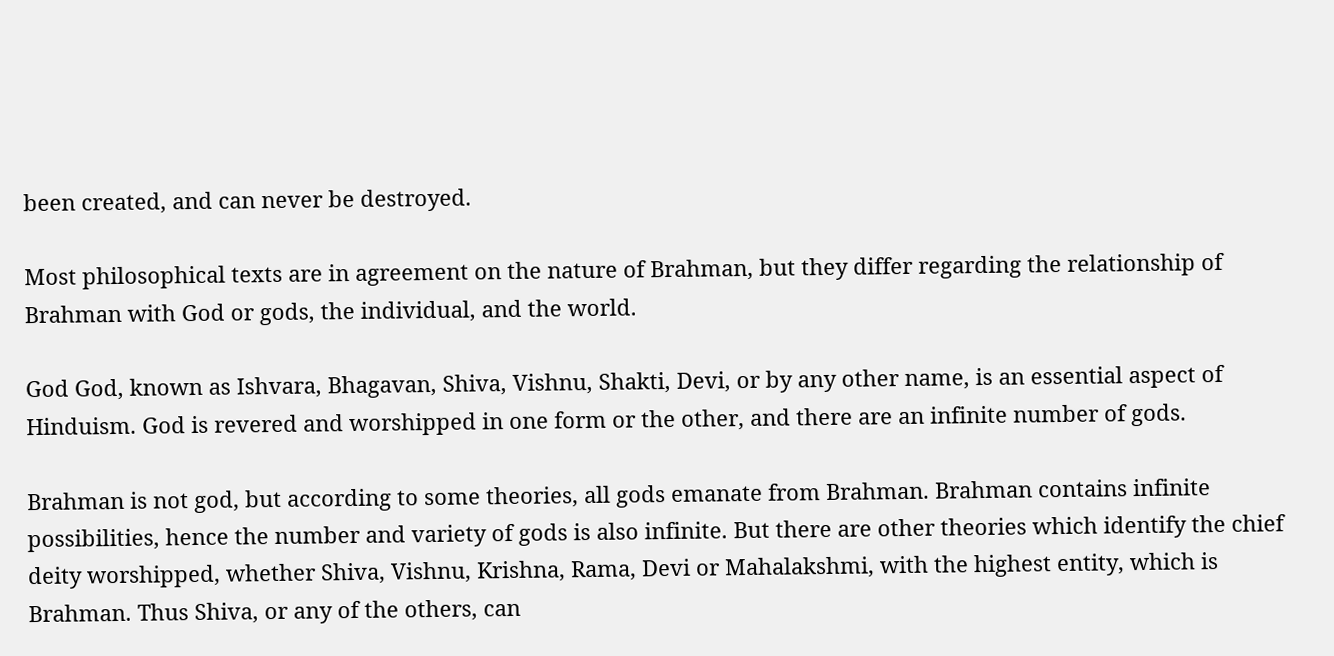been created, and can never be destroyed.

Most philosophical texts are in agreement on the nature of Brahman, but they differ regarding the relationship of Brahman with God or gods, the individual, and the world.

God God, known as Ishvara, Bhagavan, Shiva, Vishnu, Shakti, Devi, or by any other name, is an essential aspect of Hinduism. God is revered and worshipped in one form or the other, and there are an infinite number of gods.

Brahman is not god, but according to some theories, all gods emanate from Brahman. Brahman contains infinite possibilities, hence the number and variety of gods is also infinite. But there are other theories which identify the chief deity worshipped, whether Shiva, Vishnu, Krishna, Rama, Devi or Mahalakshmi, with the highest entity, which is Brahman. Thus Shiva, or any of the others, can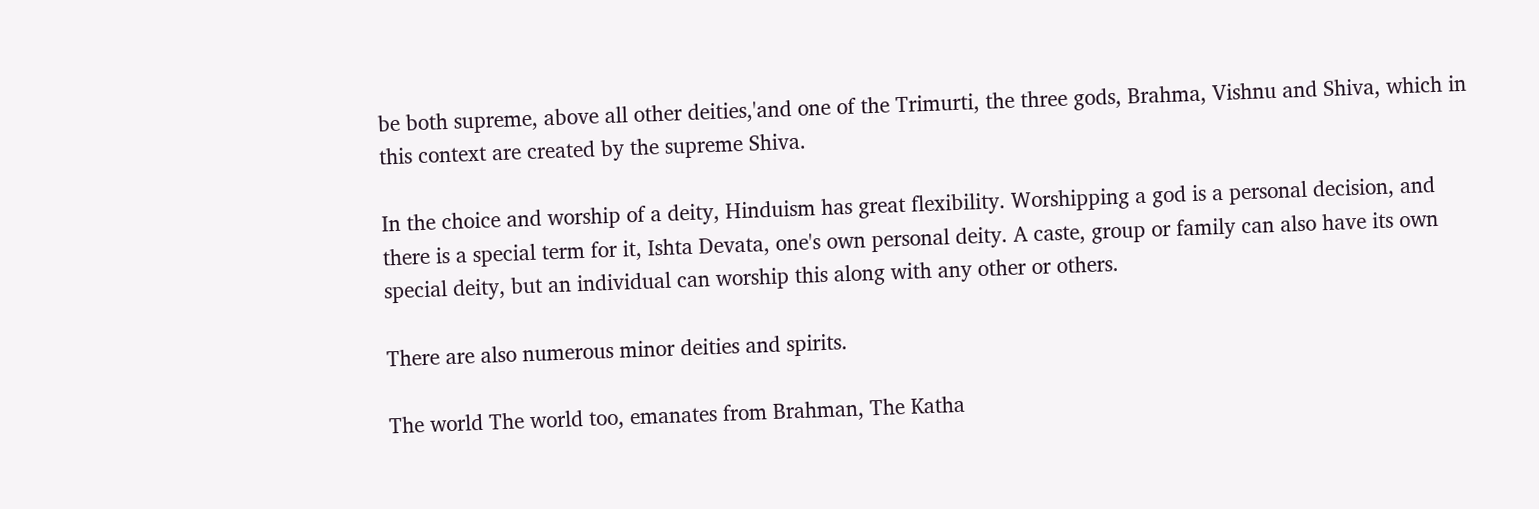be both supreme, above all other deities,'and one of the Trimurti, the three gods, Brahma, Vishnu and Shiva, which in this context are created by the supreme Shiva.

In the choice and worship of a deity, Hinduism has great flexibility. Worshipping a god is a personal decision, and there is a special term for it, Ishta Devata, one's own personal deity. A caste, group or family can also have its own special deity, but an individual can worship this along with any other or others.

There are also numerous minor deities and spirits.

The world The world too, emanates from Brahman, The Katha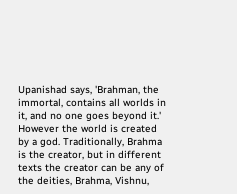Upanishad says, 'Brahman, the immortal, contains all worlds in it, and no one goes beyond it.' However the world is created by a god. Traditionally, Brahma is the creator, but in different texts the creator can be any of the deities, Brahma, Vishnu,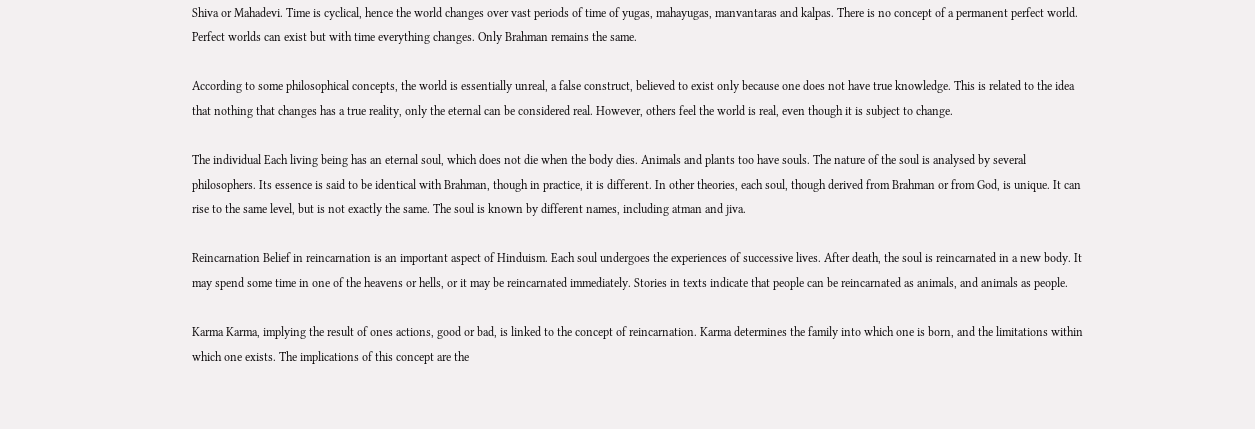Shiva or Mahadevi. Time is cyclical, hence the world changes over vast periods of time of yugas, mahayugas, manvantaras and kalpas. There is no concept of a permanent perfect world. Perfect worlds can exist but with time everything changes. Only Brahman remains the same.

According to some philosophical concepts, the world is essentially unreal, a false construct, believed to exist only because one does not have true knowledge. This is related to the idea that nothing that changes has a true reality, only the eternal can be considered real. However, others feel the world is real, even though it is subject to change.

The individual Each living being has an eternal soul, which does not die when the body dies. Animals and plants too have souls. The nature of the soul is analysed by several philosophers. Its essence is said to be identical with Brahman, though in practice, it is different. In other theories, each soul, though derived from Brahman or from God, is unique. It can rise to the same level, but is not exactly the same. The soul is known by different names, including atman and jiva.

Reincarnation Belief in reincarnation is an important aspect of Hinduism. Each soul undergoes the experiences of successive lives. After death, the soul is reincarnated in a new body. It may spend some time in one of the heavens or hells, or it may be reincarnated immediately. Stories in texts indicate that people can be reincarnated as animals, and animals as people.

Karma Karma, implying the result of ones actions, good or bad, is linked to the concept of reincarnation. Karma determines the family into which one is born, and the limitations within which one exists. The implications of this concept are the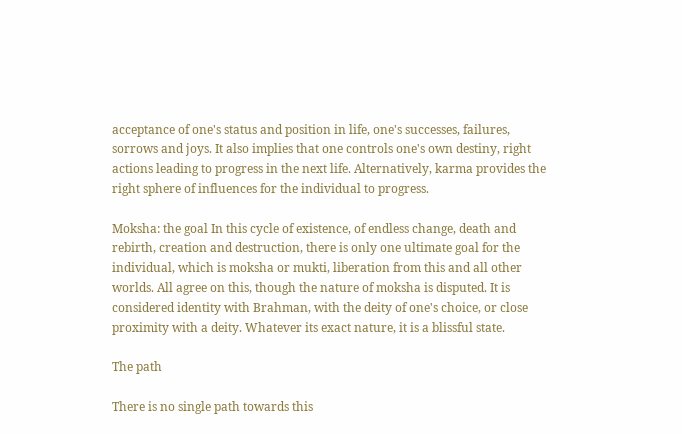acceptance of one's status and position in life, one's successes, failures, sorrows and joys. It also implies that one controls one's own destiny, right actions leading to progress in the next life. Alternatively, karma provides the right sphere of influences for the individual to progress.

Moksha: the goal In this cycle of existence, of endless change, death and rebirth, creation and destruction, there is only one ultimate goal for the individual, which is moksha or mukti, liberation from this and all other worlds. All agree on this, though the nature of moksha is disputed. It is considered identity with Brahman, with the deity of one's choice, or close proximity with a deity. Whatever its exact nature, it is a blissful state.

The path

There is no single path towards this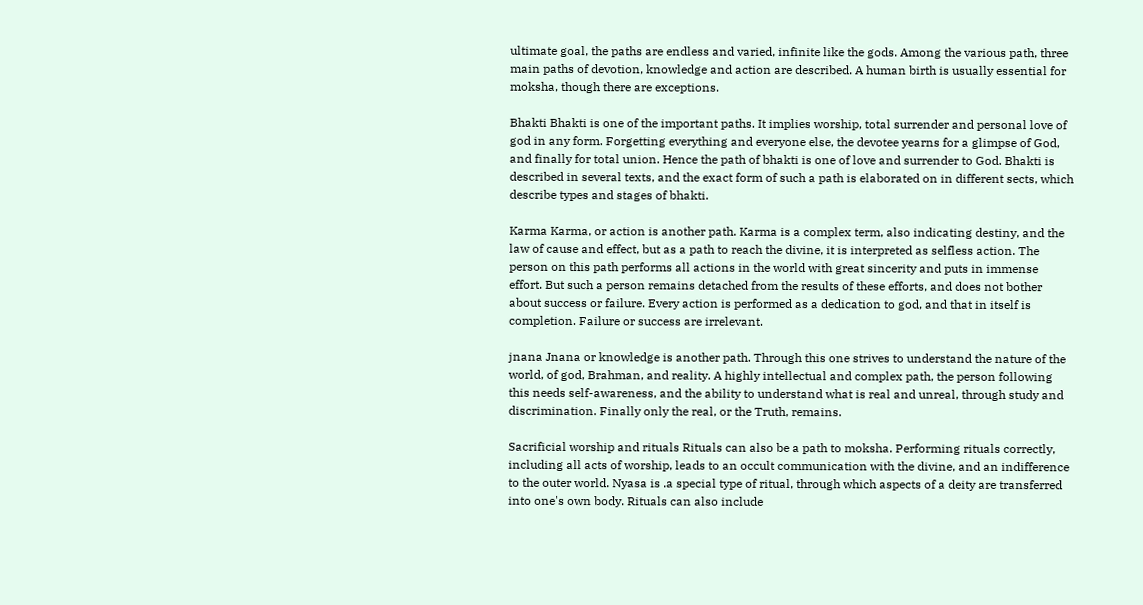ultimate goal, the paths are endless and varied, infinite like the gods. Among the various path, three main paths of devotion, knowledge and action are described. A human birth is usually essential for moksha, though there are exceptions.

Bhakti Bhakti is one of the important paths. It implies worship, total surrender and personal love of god in any form. Forgetting everything and everyone else, the devotee yearns for a glimpse of God, and finally for total union. Hence the path of bhakti is one of love and surrender to God. Bhakti is described in several texts, and the exact form of such a path is elaborated on in different sects, which describe types and stages of bhakti.

Karma Karma, or action is another path. Karma is a complex term, also indicating destiny, and the law of cause and effect, but as a path to reach the divine, it is interpreted as selfless action. The person on this path performs all actions in the world with great sincerity and puts in immense effort. But such a person remains detached from the results of these efforts, and does not bother about success or failure. Every action is performed as a dedication to god, and that in itself is completion. Failure or success are irrelevant.

jnana Jnana or knowledge is another path. Through this one strives to understand the nature of the world, of god, Brahman, and reality. A highly intellectual and complex path, the person following this needs self-awareness, and the ability to understand what is real and unreal, through study and discrimination. Finally only the real, or the Truth, remains.

Sacrificial worship and rituals Rituals can also be a path to moksha. Performing rituals correctly, including all acts of worship, leads to an occult communication with the divine, and an indifference to the outer world. Nyasa is .a special type of ritual, through which aspects of a deity are transferred into one's own body. Rituals can also include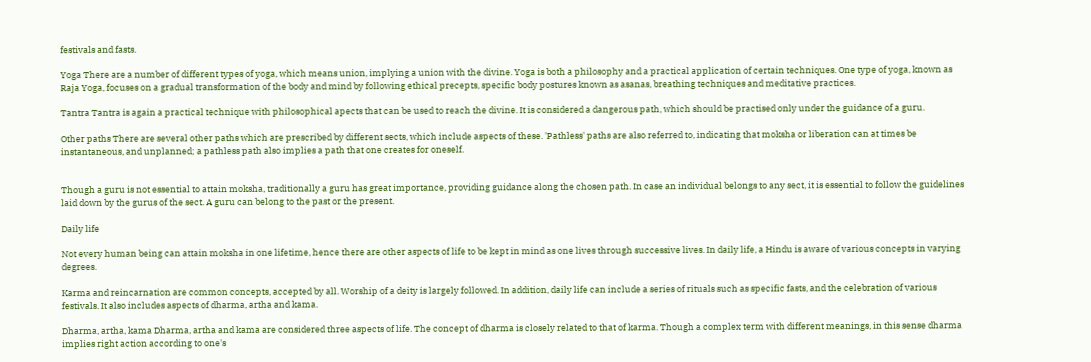festivals and fasts.

Yoga There are a number of different types of yoga, which means union, implying a union with the divine. Yoga is both a philosophy and a practical application of certain techniques. One type of yoga, known as Raja Yoga, focuses on a gradual transformation of the body and mind by following ethical precepts, specific body postures known as asanas, breathing techniques and meditative practices.

Tantra Tantra is again a practical technique with philosophical apects that can be used to reach the divine. It is considered a dangerous path, which should be practised only under the guidance of a guru.

Other paths There are several other paths which are prescribed by different sects, which include aspects of these. 'Pathless' paths are also referred to, indicating that moksha or liberation can at times be instantaneous, and unplanned; a pathless path also implies a path that one creates for oneself.


Though a guru is not essential to attain moksha, traditionally a guru has great importance, providing guidance along the chosen path. In case an individual belongs to any sect, it is essential to follow the guidelines laid down by the gurus of the sect. A guru can belong to the past or the present.

Daily life

Not every human being can attain moksha in one lifetime, hence there are other aspects of life to be kept in mind as one lives through successive lives. In daily life, a Hindu is aware of various concepts in varying degrees.

Karma and reincarnation are common concepts, accepted by all. Worship of a deity is largely followed. In addition, daily life can include a series of rituals such as specific fasts, and the celebration of various festivals. It also includes aspects of dharma, artha and kama.

Dharma, artha, kama Dharma, artha and kama are considered three aspects of life. The concept of dharma is closely related to that of karma. Though a complex term with different meanings, in this sense dharma implies right action according to one's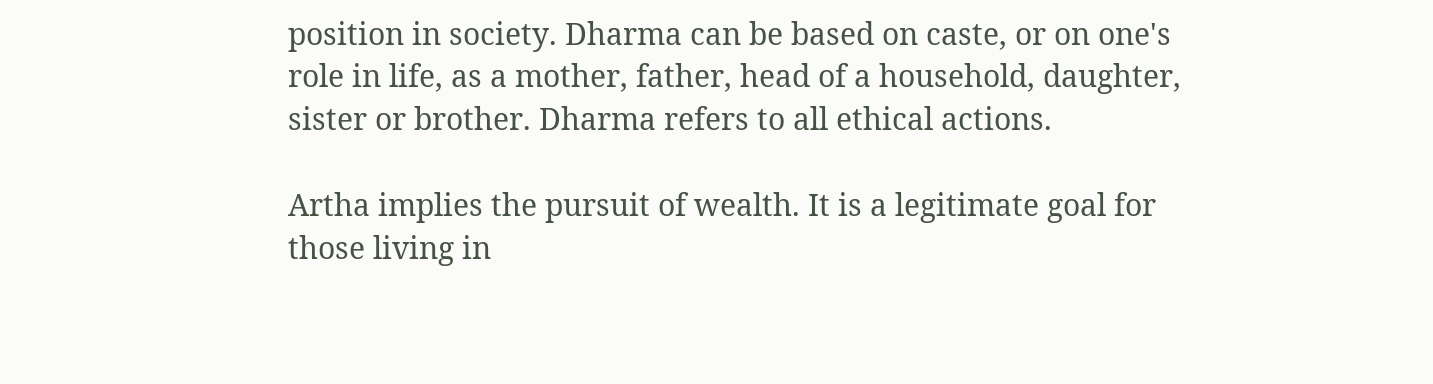position in society. Dharma can be based on caste, or on one's role in life, as a mother, father, head of a household, daughter, sister or brother. Dharma refers to all ethical actions.

Artha implies the pursuit of wealth. It is a legitimate goal for those living in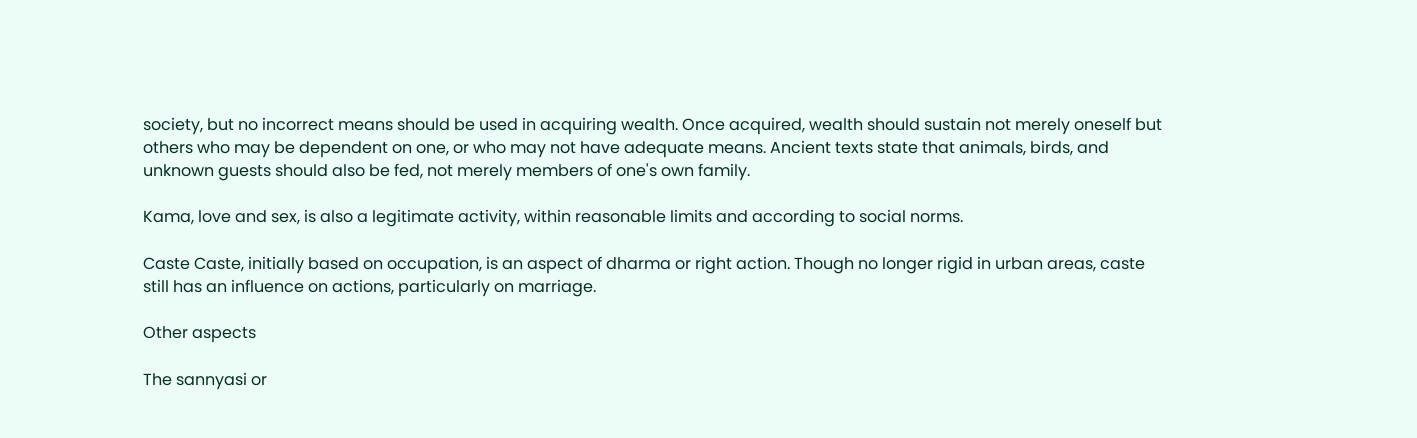society, but no incorrect means should be used in acquiring wealth. Once acquired, wealth should sustain not merely oneself but others who may be dependent on one, or who may not have adequate means. Ancient texts state that animals, birds, and unknown guests should also be fed, not merely members of one's own family.

Kama, love and sex, is also a legitimate activity, within reasonable limits and according to social norms.

Caste Caste, initially based on occupation, is an aspect of dharma or right action. Though no longer rigid in urban areas, caste still has an influence on actions, particularly on marriage.

Other aspects

The sannyasi or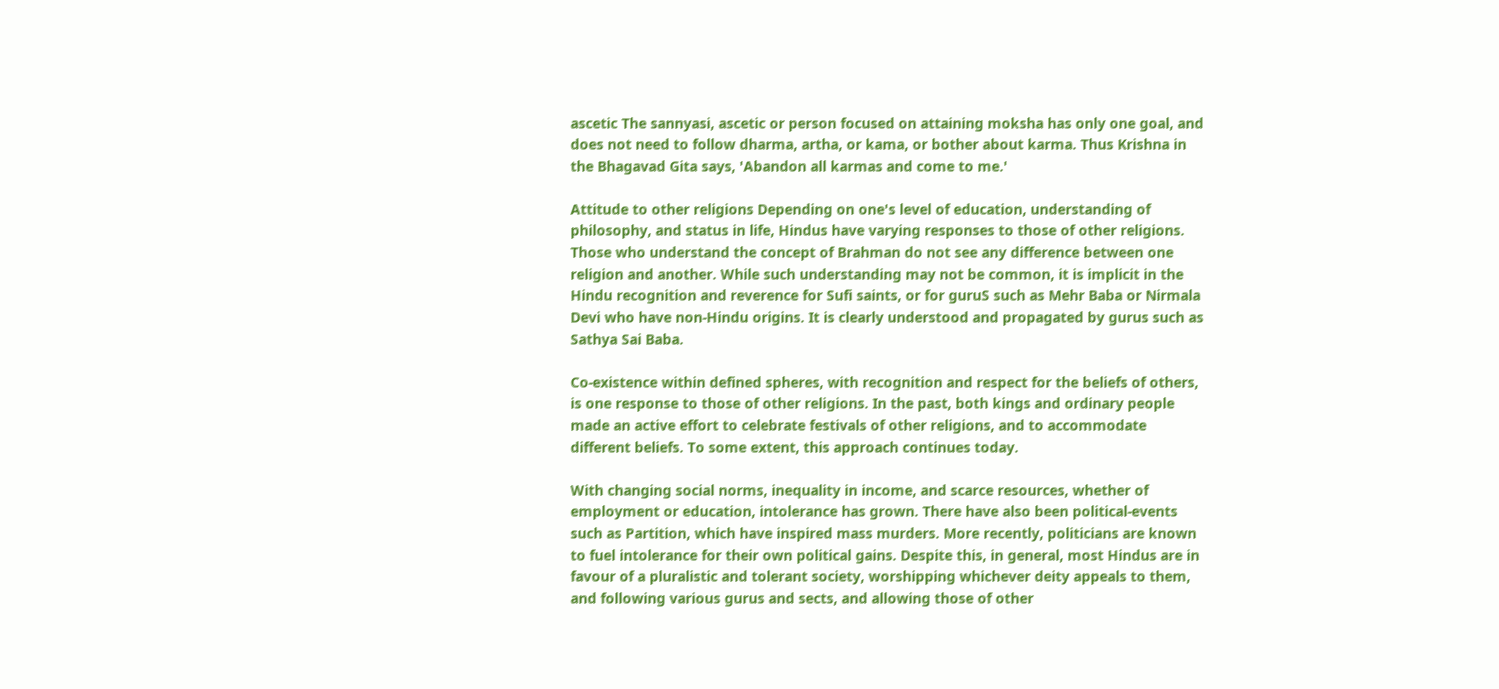ascetic The sannyasi, ascetic or person focused on attaining moksha has only one goal, and does not need to follow dharma, artha, or kama, or bother about karma. Thus Krishna in the Bhagavad Gita says, 'Abandon all karmas and come to me.'

Attitude to other religions Depending on one's level of education, understanding of philosophy, and status in life, Hindus have varying responses to those of other religions. Those who understand the concept of Brahman do not see any difference between one religion and another. While such understanding may not be common, it is implicit in the Hindu recognition and reverence for Sufi saints, or for guruS such as Mehr Baba or Nirmala Devi who have non-Hindu origins. It is clearly understood and propagated by gurus such as Sathya Sai Baba.

Co-existence within defined spheres, with recognition and respect for the beliefs of others, is one response to those of other religions. In the past, both kings and ordinary people made an active effort to celebrate festivals of other religions, and to accommodate different beliefs. To some extent, this approach continues today.

With changing social norms, inequality in income, and scarce resources, whether of employment or education, intolerance has grown. There have also been political-events such as Partition, which have inspired mass murders. More recently, politicians are known to fuel intolerance for their own political gains. Despite this, in general, most Hindus are in favour of a pluralistic and tolerant society, worshipping whichever deity appeals to them, and following various gurus and sects, and allowing those of other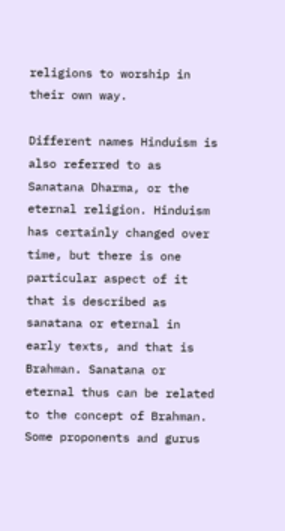religions to worship in their own way.

Different names Hinduism is also referred to as Sanatana Dharma, or the eternal religion. Hinduism has certainly changed over time, but there is one particular aspect of it that is described as sanatana or eternal in early texts, and that is Brahman. Sanatana or eternal thus can be related to the concept of Brahman. Some proponents and gurus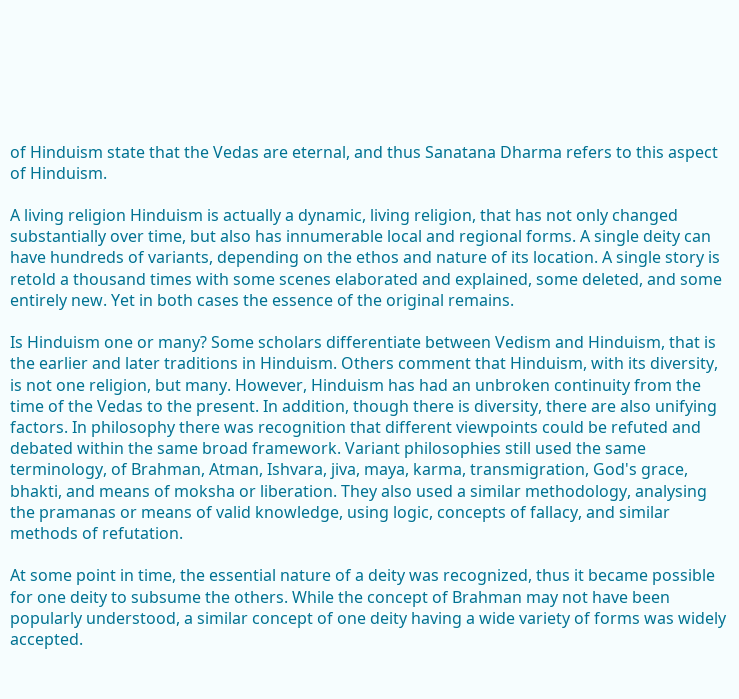of Hinduism state that the Vedas are eternal, and thus Sanatana Dharma refers to this aspect of Hinduism.

A living religion Hinduism is actually a dynamic, living religion, that has not only changed substantially over time, but also has innumerable local and regional forms. A single deity can have hundreds of variants, depending on the ethos and nature of its location. A single story is retold a thousand times with some scenes elaborated and explained, some deleted, and some entirely new. Yet in both cases the essence of the original remains.

Is Hinduism one or many? Some scholars differentiate between Vedism and Hinduism, that is the earlier and later traditions in Hinduism. Others comment that Hinduism, with its diversity, is not one religion, but many. However, Hinduism has had an unbroken continuity from the time of the Vedas to the present. In addition, though there is diversity, there are also unifying factors. In philosophy there was recognition that different viewpoints could be refuted and debated within the same broad framework. Variant philosophies still used the same terminology, of Brahman, Atman, Ishvara, jiva, maya, karma, transmigration, God's grace, bhakti, and means of moksha or liberation. They also used a similar methodology, analysing the pramanas or means of valid knowledge, using logic, concepts of fallacy, and similar methods of refutation.

At some point in time, the essential nature of a deity was recognized, thus it became possible for one deity to subsume the others. While the concept of Brahman may not have been popularly understood, a similar concept of one deity having a wide variety of forms was widely accepted.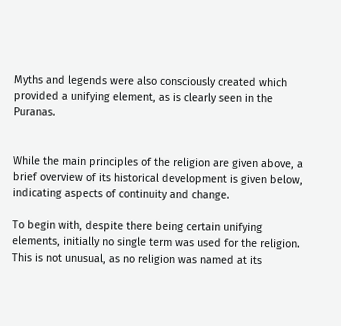Myths and legends were also consciously created which provided a unifying element, as is clearly seen in the Puranas.


While the main principles of the religion are given above, a brief overview of its historical development is given below, indicating aspects of continuity and change.

To begin with, despite there being certain unifying elements, initially no single term was used for the religion. This is not unusual, as no religion was named at its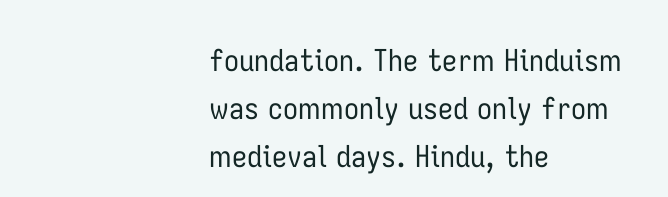foundation. The term Hinduism was commonly used only from medieval days. Hindu, the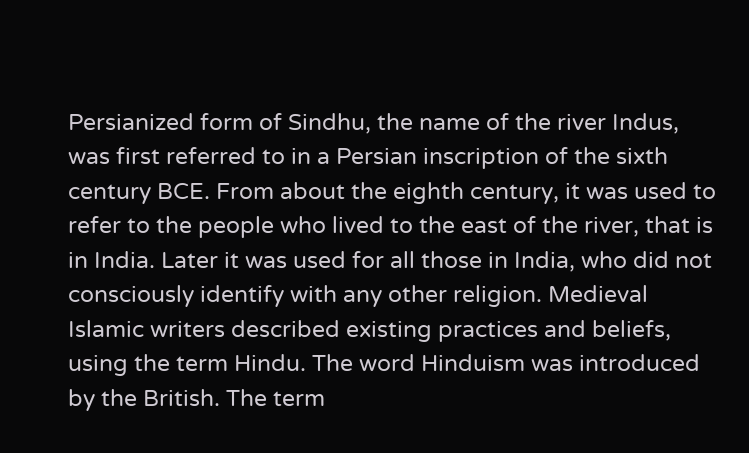Persianized form of Sindhu, the name of the river Indus, was first referred to in a Persian inscription of the sixth century BCE. From about the eighth century, it was used to refer to the people who lived to the east of the river, that is in India. Later it was used for all those in India, who did not consciously identify with any other religion. Medieval Islamic writers described existing practices and beliefs, using the term Hindu. The word Hinduism was introduced by the British. The term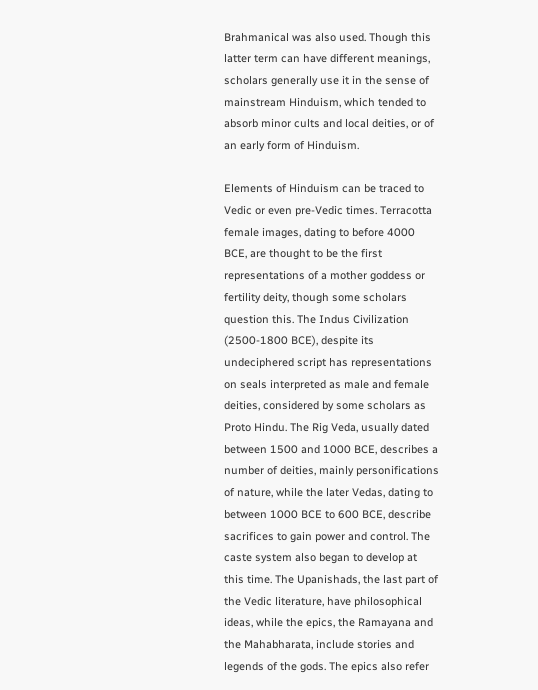Brahmanical was also used. Though this latter term can have different meanings, scholars generally use it in the sense of mainstream Hinduism, which tended to absorb minor cults and local deities, or of an early form of Hinduism.

Elements of Hinduism can be traced to Vedic or even pre-Vedic times. Terracotta female images, dating to before 4000 BCE, are thought to be the first representations of a mother goddess or fertility deity, though some scholars question this. The Indus Civilization (2500-1800 BCE), despite its undeciphered script has representations on seals interpreted as male and female deities, considered by some scholars as Proto Hindu. The Rig Veda, usually dated between 1500 and 1000 BCE, describes a number of deities, mainly personifications of nature, while the later Vedas, dating to between 1000 BCE to 600 BCE, describe sacrifices to gain power and control. The caste system also began to develop at this time. The Upanishads, the last part of the Vedic literature, have philosophical ideas, while the epics, the Ramayana and the Mahabharata, include stories and legends of the gods. The epics also refer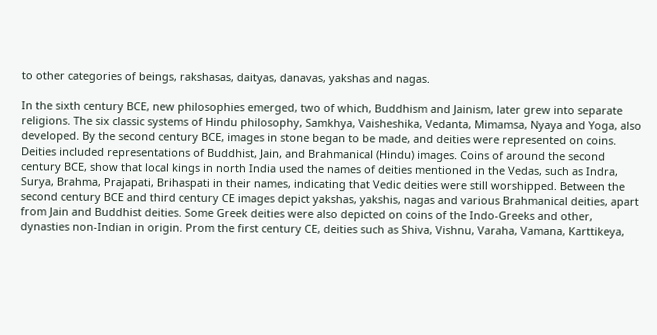to other categories of beings, rakshasas, daityas, danavas, yakshas and nagas.

In the sixth century BCE, new philosophies emerged, two of which, Buddhism and Jainism, later grew into separate religions. The six classic systems of Hindu philosophy, Samkhya, Vaisheshika, Vedanta, Mimamsa, Nyaya and Yoga, also developed. By the second century BCE, images in stone began to be made, and deities were represented on coins. Deities included representations of Buddhist, Jain, and Brahmanical (Hindu) images. Coins of around the second century BCE, show that local kings in north India used the names of deities mentioned in the Vedas, such as Indra, Surya, Brahma, Prajapati, Brihaspati in their names, indicating that Vedic deities were still worshipped. Between the second century BCE and third century CE images depict yakshas, yakshis, nagas and various Brahmanical deities, apart from Jain and Buddhist deities. Some Greek deities were also depicted on coins of the Indo-Greeks and other, dynasties non-Indian in origin. Prom the first century CE, deities such as Shiva, Vishnu, Varaha, Vamana, Karttikeya,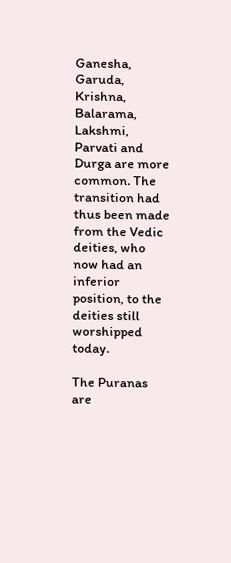Ganesha, Garuda, Krishna, Balarama, Lakshmi, Parvati and Durga are more common. The transition had thus been made from the Vedic deities, who now had an inferior position, to the deities still worshipped today.

The Puranas are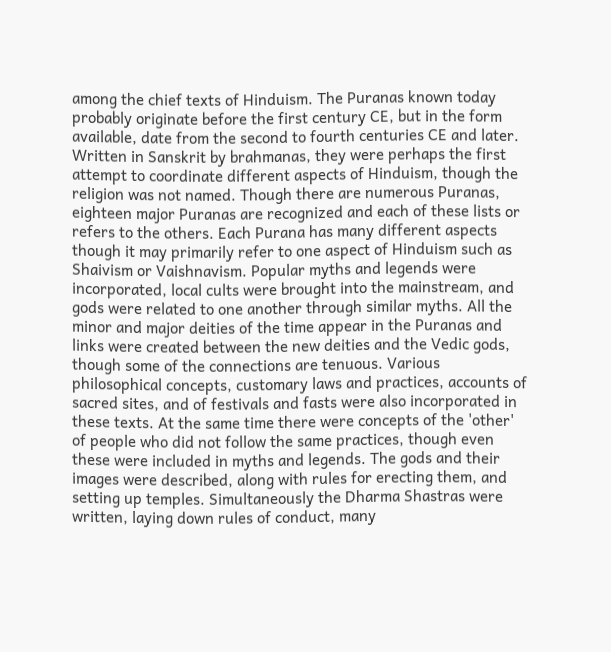among the chief texts of Hinduism. The Puranas known today probably originate before the first century CE, but in the form available, date from the second to fourth centuries CE and later. Written in Sanskrit by brahmanas, they were perhaps the first attempt to coordinate different aspects of Hinduism, though the religion was not named. Though there are numerous Puranas, eighteen major Puranas are recognized and each of these lists or refers to the others. Each Purana has many different aspects though it may primarily refer to one aspect of Hinduism such as Shaivism or Vaishnavism. Popular myths and legends were incorporated, local cults were brought into the mainstream, and gods were related to one another through similar myths. All the minor and major deities of the time appear in the Puranas and links were created between the new deities and the Vedic gods, though some of the connections are tenuous. Various philosophical concepts, customary laws and practices, accounts of sacred sites, and of festivals and fasts were also incorporated in these texts. At the same time there were concepts of the 'other' of people who did not follow the same practices, though even these were included in myths and legends. The gods and their images were described, along with rules for erecting them, and setting up temples. Simultaneously the Dharma Shastras were written, laying down rules of conduct, many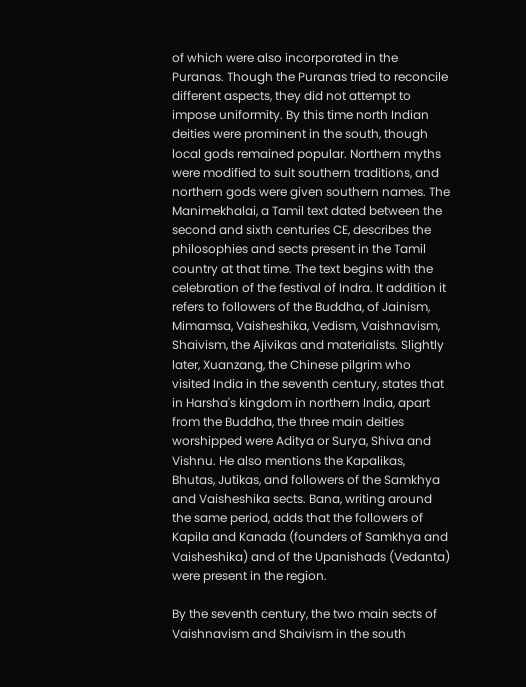of which were also incorporated in the Puranas. Though the Puranas tried to reconcile different aspects, they did not attempt to impose uniformity. By this time north Indian deities were prominent in the south, though local gods remained popular. Northern myths were modified to suit southern traditions, and northern gods were given southern names. The Manimekhalai, a Tamil text dated between the second and sixth centuries CE, describes the philosophies and sects present in the Tamil country at that time. The text begins with the celebration of the festival of Indra. It addition it refers to followers of the Buddha, of Jainism, Mimamsa, Vaisheshika, Vedism, Vaishnavism, Shaivism, the Ajivikas and materialists. Slightly later, Xuanzang, the Chinese pilgrim who visited India in the seventh century, states that in Harsha's kingdom in northern India, apart from the Buddha, the three main deities worshipped were Aditya or Surya, Shiva and Vishnu. He also mentions the Kapalikas, Bhutas, Jutikas, and followers of the Samkhya and Vaisheshika sects. Bana, writing around the same period, adds that the followers of Kapila and Kanada (founders of Samkhya and Vaisheshika) and of the Upanishads (Vedanta) were present in the region.

By the seventh century, the two main sects of Vaishnavism and Shaivism in the south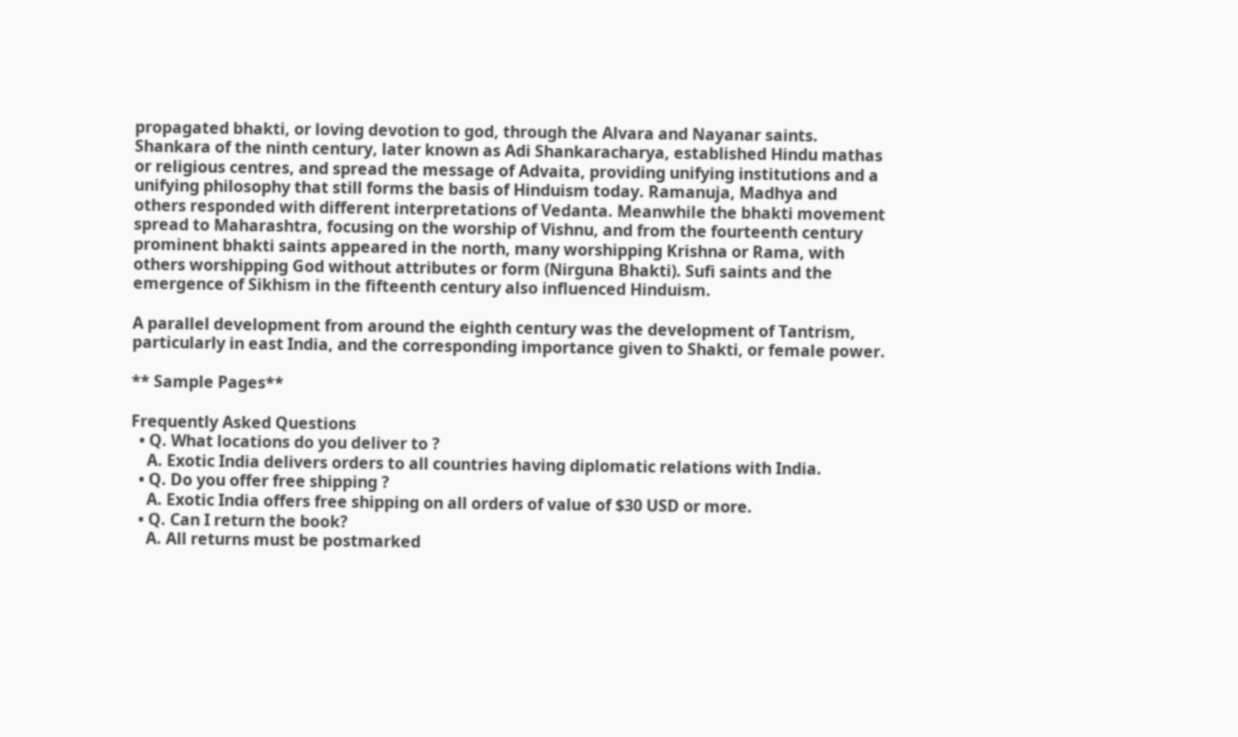propagated bhakti, or loving devotion to god, through the Alvara and Nayanar saints. Shankara of the ninth century, later known as Adi Shankaracharya, established Hindu mathas or religious centres, and spread the message of Advaita, providing unifying institutions and a unifying philosophy that still forms the basis of Hinduism today. Ramanuja, Madhya and others responded with different interpretations of Vedanta. Meanwhile the bhakti movement spread to Maharashtra, focusing on the worship of Vishnu, and from the fourteenth century prominent bhakti saints appeared in the north, many worshipping Krishna or Rama, with others worshipping God without attributes or form (Nirguna Bhakti). Sufi saints and the emergence of Sikhism in the fifteenth century also influenced Hinduism.

A parallel development from around the eighth century was the development of Tantrism, particularly in east India, and the corresponding importance given to Shakti, or female power.

** Sample Pages**

Frequently Asked Questions
  • Q. What locations do you deliver to ?
    A. Exotic India delivers orders to all countries having diplomatic relations with India.
  • Q. Do you offer free shipping ?
    A. Exotic India offers free shipping on all orders of value of $30 USD or more.
  • Q. Can I return the book?
    A. All returns must be postmarked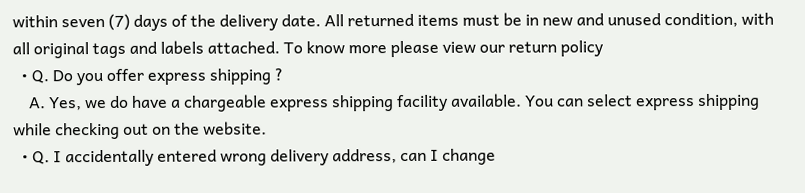within seven (7) days of the delivery date. All returned items must be in new and unused condition, with all original tags and labels attached. To know more please view our return policy
  • Q. Do you offer express shipping ?
    A. Yes, we do have a chargeable express shipping facility available. You can select express shipping while checking out on the website.
  • Q. I accidentally entered wrong delivery address, can I change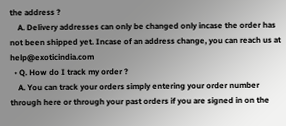the address ?
    A. Delivery addresses can only be changed only incase the order has not been shipped yet. Incase of an address change, you can reach us at help@exoticindia.com
  • Q. How do I track my order ?
    A. You can track your orders simply entering your order number through here or through your past orders if you are signed in on the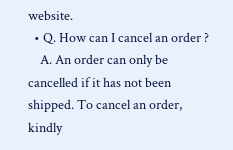website.
  • Q. How can I cancel an order ?
    A. An order can only be cancelled if it has not been shipped. To cancel an order, kindly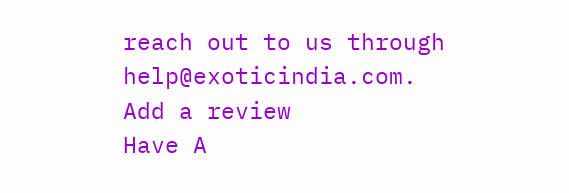reach out to us through help@exoticindia.com.
Add a review
Have A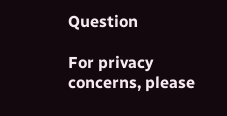Question

For privacy concerns, please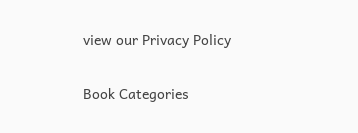view our Privacy Policy

Book Categories